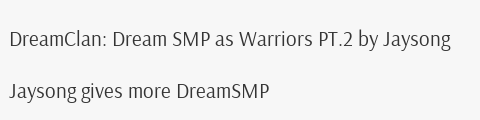DreamClan: Dream SMP as Warriors PT.2 by Jaysong

Jaysong gives more DreamSMP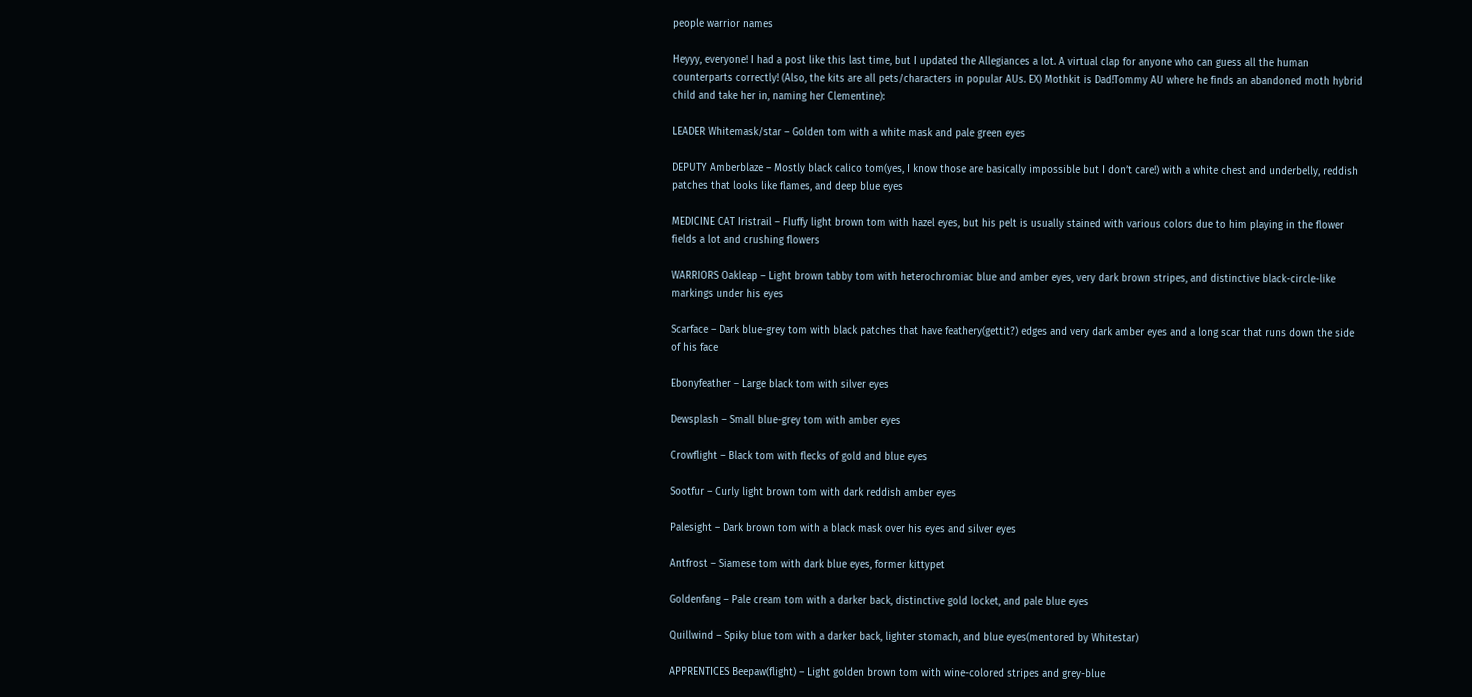people warrior names

Heyyy, everyone! I had a post like this last time, but I updated the Allegiances a lot. A virtual clap for anyone who can guess all the human counterparts correctly! (Also, the kits are all pets/characters in popular AUs. EX) Mothkit is Dad!Tommy AU where he finds an abandoned moth hybrid child and take her in, naming her Clementine):

LEADER Whitemask/star – Golden tom with a white mask and pale green eyes

DEPUTY Amberblaze – Mostly black calico tom(yes, I know those are basically impossible but I don’t care!) with a white chest and underbelly, reddish patches that looks like flames, and deep blue eyes

MEDICINE CAT Iristrail – Fluffy light brown tom with hazel eyes, but his pelt is usually stained with various colors due to him playing in the flower fields a lot and crushing flowers

WARRIORS Oakleap – Light brown tabby tom with heterochromiac blue and amber eyes, very dark brown stripes, and distinctive black-circle-like markings under his eyes

Scarface – Dark blue-grey tom with black patches that have feathery(gettit?) edges and very dark amber eyes and a long scar that runs down the side of his face

Ebonyfeather – Large black tom with silver eyes

Dewsplash – Small blue-grey tom with amber eyes

Crowflight – Black tom with flecks of gold and blue eyes

Sootfur – Curly light brown tom with dark reddish amber eyes

Palesight – Dark brown tom with a black mask over his eyes and silver eyes

Antfrost – Siamese tom with dark blue eyes, former kittypet

Goldenfang – Pale cream tom with a darker back, distinctive gold locket, and pale blue eyes

Quillwind – Spiky blue tom with a darker back, lighter stomach, and blue eyes(mentored by Whitestar)

APPRENTICES Beepaw(flight) – Light golden brown tom with wine-colored stripes and grey-blue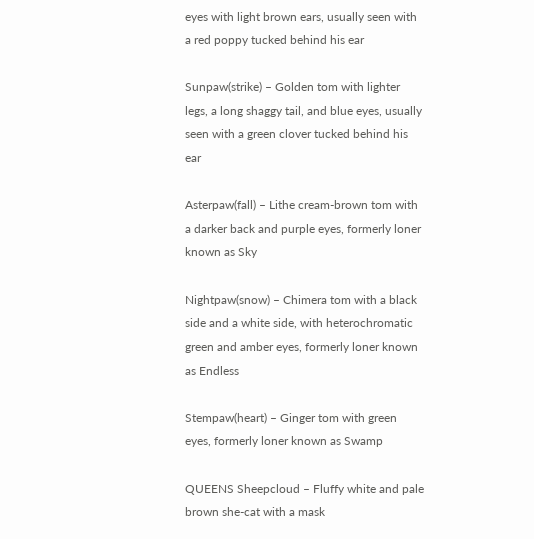eyes with light brown ears, usually seen with a red poppy tucked behind his ear

Sunpaw(strike) – Golden tom with lighter legs, a long shaggy tail, and blue eyes, usually seen with a green clover tucked behind his ear

Asterpaw(fall) – Lithe cream-brown tom with a darker back and purple eyes, formerly loner known as Sky

Nightpaw(snow) – Chimera tom with a black side and a white side, with heterochromatic green and amber eyes, formerly loner known as Endless

Stempaw(heart) – Ginger tom with green eyes, formerly loner known as Swamp

QUEENS Sheepcloud – Fluffy white and pale brown she-cat with a mask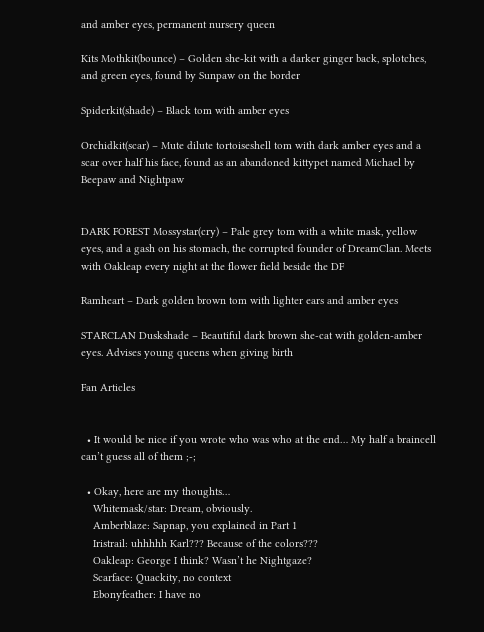and amber eyes, permanent nursery queen

Kits Mothkit(bounce) – Golden she-kit with a darker ginger back, splotches, and green eyes, found by Sunpaw on the border

Spiderkit(shade) – Black tom with amber eyes

Orchidkit(scar) – Mute dilute tortoiseshell tom with dark amber eyes and a scar over half his face, found as an abandoned kittypet named Michael by Beepaw and Nightpaw


DARK FOREST Mossystar(cry) – Pale grey tom with a white mask, yellow eyes, and a gash on his stomach, the corrupted founder of DreamClan. Meets with Oakleap every night at the flower field beside the DF

Ramheart – Dark golden brown tom with lighter ears and amber eyes

STARCLAN Duskshade – Beautiful dark brown she-cat with golden-amber eyes. Advises young queens when giving birth

Fan Articles


  • It would be nice if you wrote who was who at the end… My half a braincell can’t guess all of them ;-;

  • Okay, here are my thoughts…
    Whitemask/star: Dream, obviously.
    Amberblaze: Sapnap, you explained in Part 1
    Iristrail: uhhhhh Karl??? Because of the colors???
    Oakleap: George I think? Wasn’t he Nightgaze?
    Scarface: Quackity, no context
    Ebonyfeather: I have no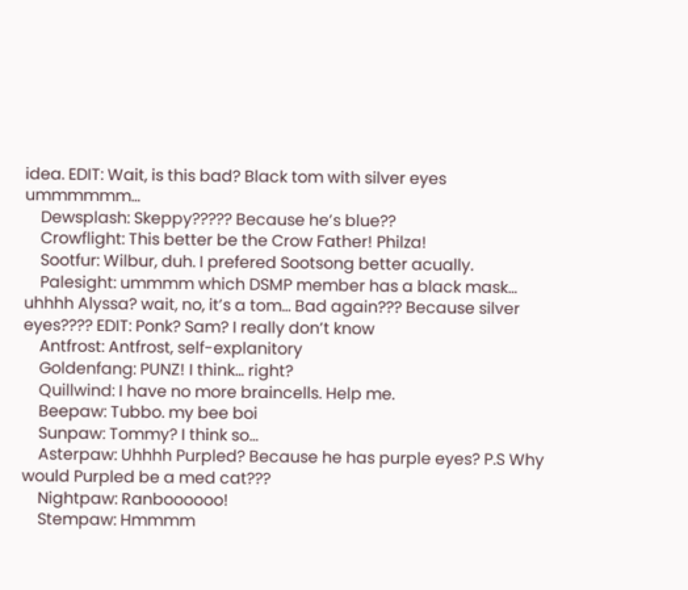idea. EDIT: Wait, is this bad? Black tom with silver eyes ummmmmm…
    Dewsplash: Skeppy????? Because he’s blue??
    Crowflight: This better be the Crow Father! Philza!
    Sootfur: Wilbur, duh. I prefered Sootsong better acually.
    Palesight: ummmm which DSMP member has a black mask… uhhhh Alyssa? wait, no, it’s a tom… Bad again??? Because silver eyes???? EDIT: Ponk? Sam? I really don’t know
    Antfrost: Antfrost, self-explanitory
    Goldenfang: PUNZ! I think… right?
    Quillwind: I have no more braincells. Help me.
    Beepaw: Tubbo. my bee boi
    Sunpaw: Tommy? I think so…
    Asterpaw: Uhhhh Purpled? Because he has purple eyes? P.S Why would Purpled be a med cat???
    Nightpaw: Ranboooooo!
    Stempaw: Hmmmm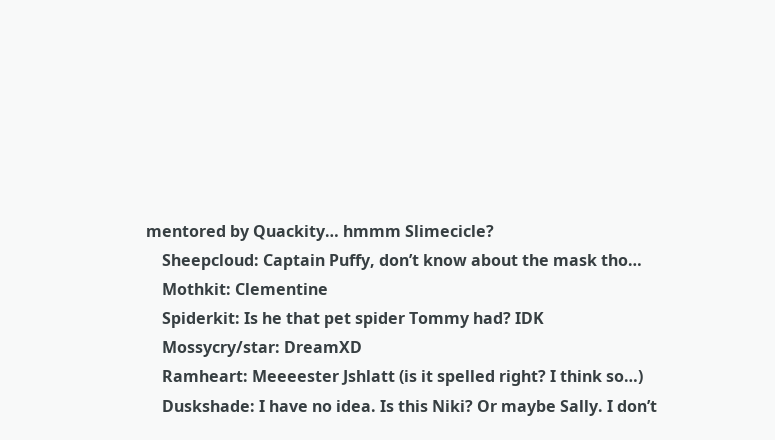mentored by Quackity… hmmm Slimecicle?
    Sheepcloud: Captain Puffy, don’t know about the mask tho…
    Mothkit: Clementine
    Spiderkit: Is he that pet spider Tommy had? IDK
    Mossycry/star: DreamXD
    Ramheart: Meeeester Jshlatt (is it spelled right? I think so…)
    Duskshade: I have no idea. Is this Niki? Or maybe Sally. I don’t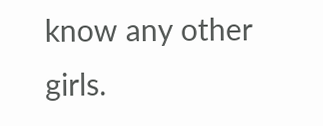know any other girls.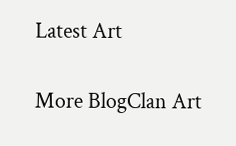Latest Art

More BlogClan Art